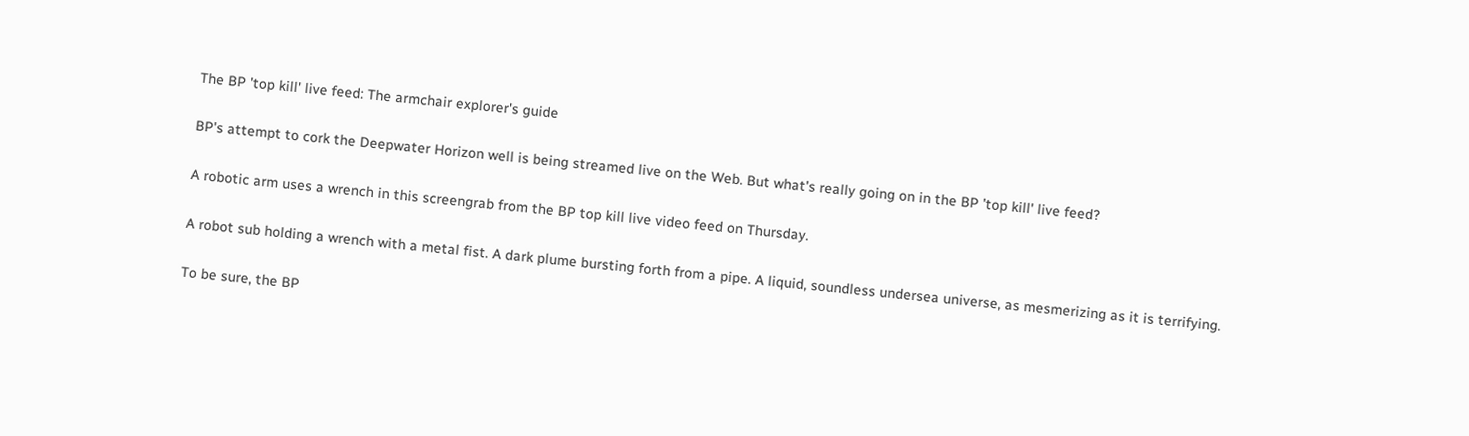The BP 'top kill' live feed: The armchair explorer's guide

BP's attempt to cork the Deepwater Horizon well is being streamed live on the Web. But what's really going on in the BP 'top kill' live feed?

A robotic arm uses a wrench in this screengrab from the BP top kill live video feed on Thursday.

A robot sub holding a wrench with a metal fist. A dark plume bursting forth from a pipe. A liquid, soundless undersea universe, as mesmerizing as it is terrifying.

To be sure, the BP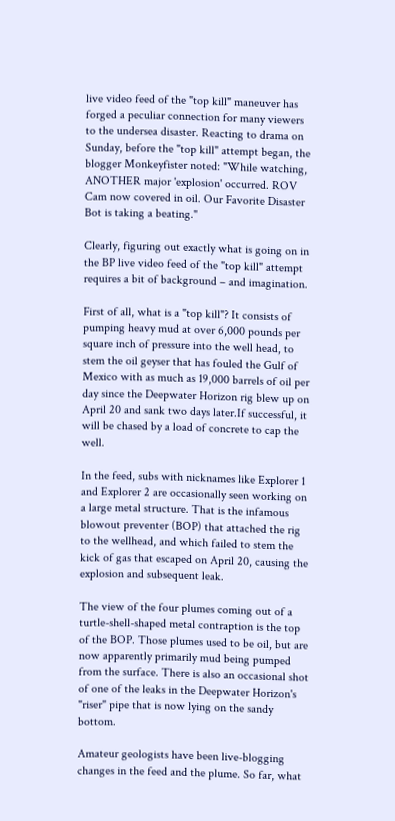live video feed of the "top kill" maneuver has forged a peculiar connection for many viewers to the undersea disaster. Reacting to drama on Sunday, before the "top kill" attempt began, the blogger Monkeyfister noted: "While watching, ANOTHER major 'explosion' occurred. ROV Cam now covered in oil. Our Favorite Disaster Bot is taking a beating."

Clearly, figuring out exactly what is going on in the BP live video feed of the "top kill" attempt requires a bit of background – and imagination.

First of all, what is a "top kill"? It consists of pumping heavy mud at over 6,000 pounds per square inch of pressure into the well head, to stem the oil geyser that has fouled the Gulf of Mexico with as much as 19,000 barrels of oil per day since the Deepwater Horizon rig blew up on April 20 and sank two days later.If successful, it will be chased by a load of concrete to cap the well.

In the feed, subs with nicknames like Explorer 1 and Explorer 2 are occasionally seen working on a large metal structure. That is the infamous blowout preventer (BOP) that attached the rig to the wellhead, and which failed to stem the kick of gas that escaped on April 20, causing the explosion and subsequent leak.

The view of the four plumes coming out of a turtle-shell-shaped metal contraption is the top of the BOP. Those plumes used to be oil, but are now apparently primarily mud being pumped from the surface. There is also an occasional shot of one of the leaks in the Deepwater Horizon's "riser" pipe that is now lying on the sandy bottom.

Amateur geologists have been live-blogging changes in the feed and the plume. So far, what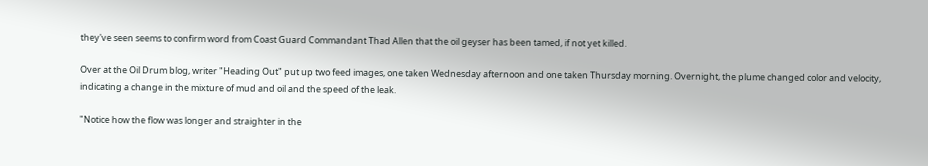they've seen seems to confirm word from Coast Guard Commandant Thad Allen that the oil geyser has been tamed, if not yet killed.

Over at the Oil Drum blog, writer "Heading Out" put up two feed images, one taken Wednesday afternoon and one taken Thursday morning. Overnight, the plume changed color and velocity, indicating a change in the mixture of mud and oil and the speed of the leak.

"Notice how the flow was longer and straighter in the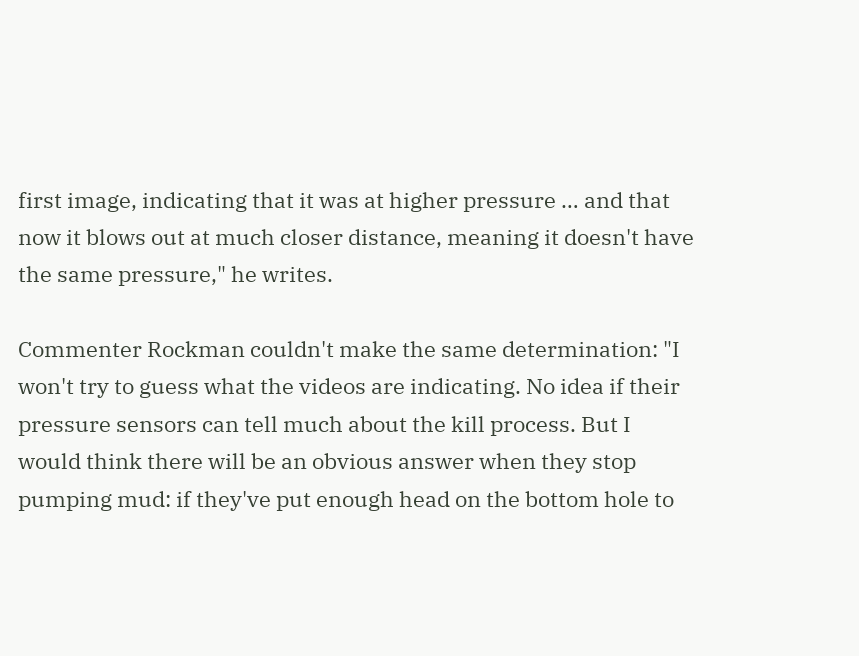first image, indicating that it was at higher pressure … and that now it blows out at much closer distance, meaning it doesn't have the same pressure," he writes.

Commenter Rockman couldn't make the same determination: "I won't try to guess what the videos are indicating. No idea if their pressure sensors can tell much about the kill process. But I would think there will be an obvious answer when they stop pumping mud: if they've put enough head on the bottom hole to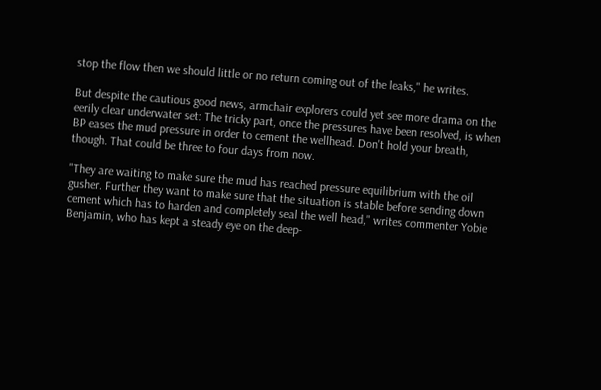stop the flow then we should little or no return coming out of the leaks," he writes.

But despite the cautious good news, armchair explorers could yet see more drama on the eerily clear underwater set: The tricky part, once the pressures have been resolved, is when BP eases the mud pressure in order to cement the wellhead. Don't hold your breath, though. That could be three to four days from now.

"They are waiting to make sure the mud has reached pressure equilibrium with the oil gusher. Further they want to make sure that the situation is stable before sending down cement which has to harden and completely seal the well head," writes commenter Yobie Benjamin, who has kept a steady eye on the deep-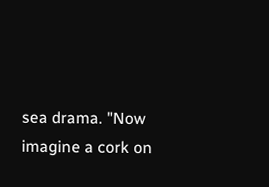sea drama. "Now imagine a cork on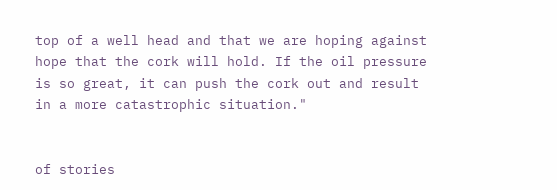top of a well head and that we are hoping against hope that the cork will hold. If the oil pressure is so great, it can push the cork out and result in a more catastrophic situation."


of stories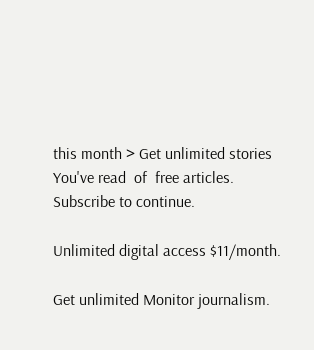this month > Get unlimited stories
You've read  of  free articles. Subscribe to continue.

Unlimited digital access $11/month.

Get unlimited Monitor journalism.